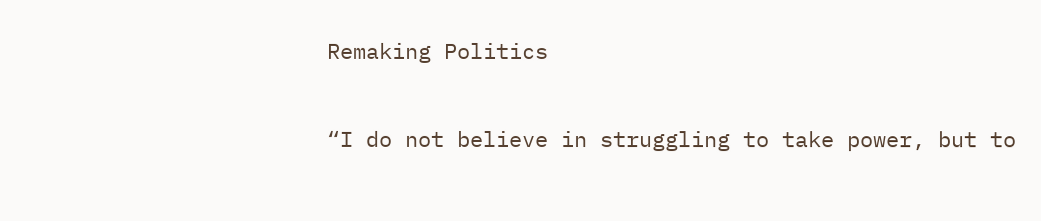Remaking Politics

“I do not believe in struggling to take power, but to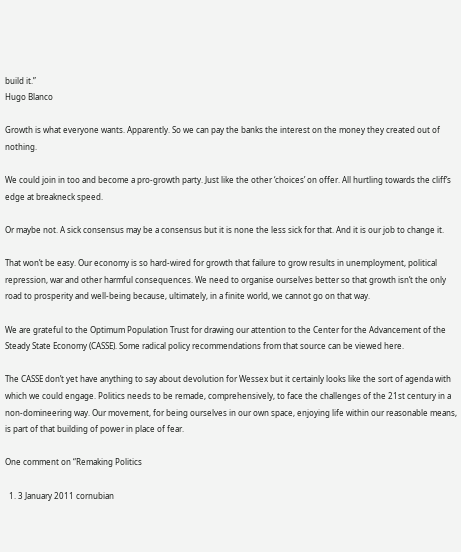build it.”
Hugo Blanco

Growth is what everyone wants. Apparently. So we can pay the banks the interest on the money they created out of nothing.

We could join in too and become a pro-growth party. Just like the other ‘choices’ on offer. All hurtling towards the cliff’s edge at breakneck speed.

Or maybe not. A sick consensus may be a consensus but it is none the less sick for that. And it is our job to change it.

That won’t be easy. Our economy is so hard-wired for growth that failure to grow results in unemployment, political repression, war and other harmful consequences. We need to organise ourselves better so that growth isn’t the only road to prosperity and well-being because, ultimately, in a finite world, we cannot go on that way.

We are grateful to the Optimum Population Trust for drawing our attention to the Center for the Advancement of the Steady State Economy (CASSE). Some radical policy recommendations from that source can be viewed here.

The CASSE don’t yet have anything to say about devolution for Wessex but it certainly looks like the sort of agenda with which we could engage. Politics needs to be remade, comprehensively, to face the challenges of the 21st century in a non-domineering way. Our movement, for being ourselves in our own space, enjoying life within our reasonable means, is part of that building of power in place of fear.

One comment on “Remaking Politics

  1. 3 January 2011 cornubian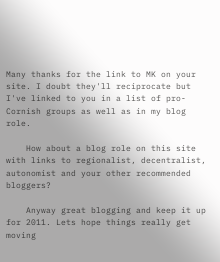Many thanks for the link to MK on your site. I doubt they'll reciprocate but I've linked to you in a list of pro-Cornish groups as well as in my blog role.

    How about a blog role on this site with links to regionalist, decentralist, autonomist and your other recommended bloggers?

    Anyway great blogging and keep it up for 2011. Lets hope things really get moving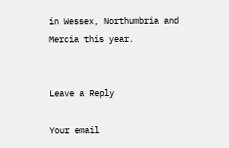in Wessex, Northumbria and Mercia this year.


Leave a Reply

Your email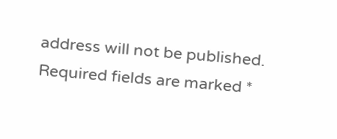address will not be published. Required fields are marked *